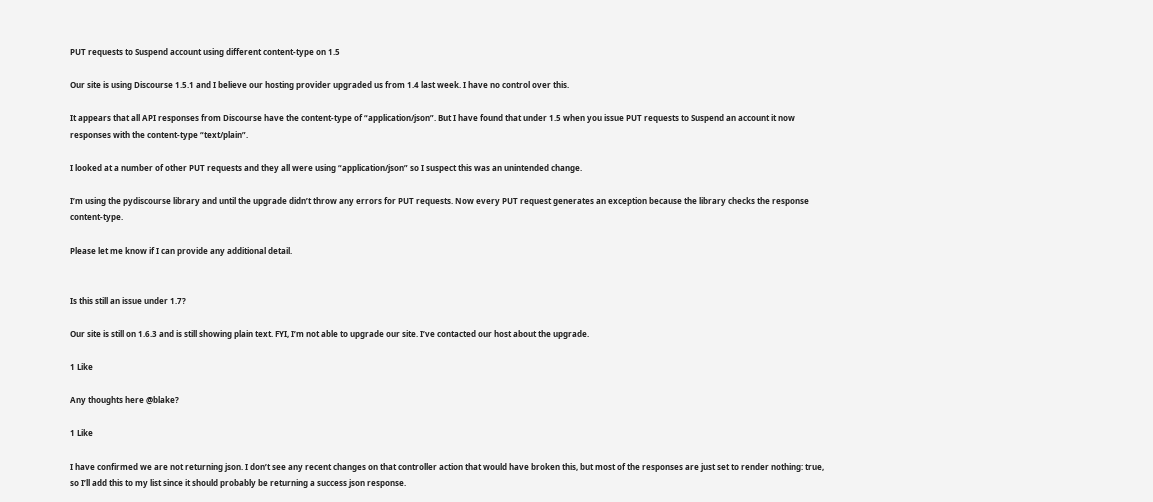PUT requests to Suspend account using different content-type on 1.5

Our site is using Discourse 1.5.1 and I believe our hosting provider upgraded us from 1.4 last week. I have no control over this.

It appears that all API responses from Discourse have the content-type of “application/json”. But I have found that under 1.5 when you issue PUT requests to Suspend an account it now responses with the content-type “text/plain”.

I looked at a number of other PUT requests and they all were using “application/json” so I suspect this was an unintended change.

I’m using the pydiscourse library and until the upgrade didn’t throw any errors for PUT requests. Now every PUT request generates an exception because the library checks the response content-type.

Please let me know if I can provide any additional detail.


Is this still an issue under 1.7?

Our site is still on 1.6.3 and is still showing plain text. FYI, I’m not able to upgrade our site. I’ve contacted our host about the upgrade.

1 Like

Any thoughts here @blake?

1 Like

I have confirmed we are not returning json. I don’t see any recent changes on that controller action that would have broken this, but most of the responses are just set to render nothing: true, so I’ll add this to my list since it should probably be returning a success json response.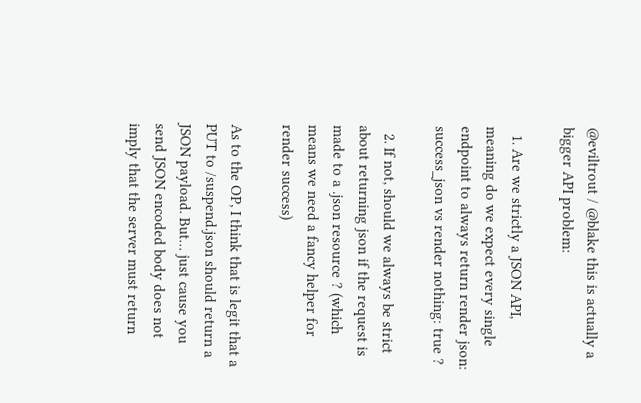@eviltrout / @blake this is actually a bigger API problem:

  1. Are we strictly a JSON API, meaning do we expect every single endpoint to always return render json: success_json vs render nothing: true ?

  2. If not, should we always be strict about returning json if the request is made to a .json resource ? (which means we need a fancy helper for render success)

As to the OP, I think that is legit that a PUT to /suspend.json should return a JSON payload. But… just cause you send JSON encoded body does not imply that the server must return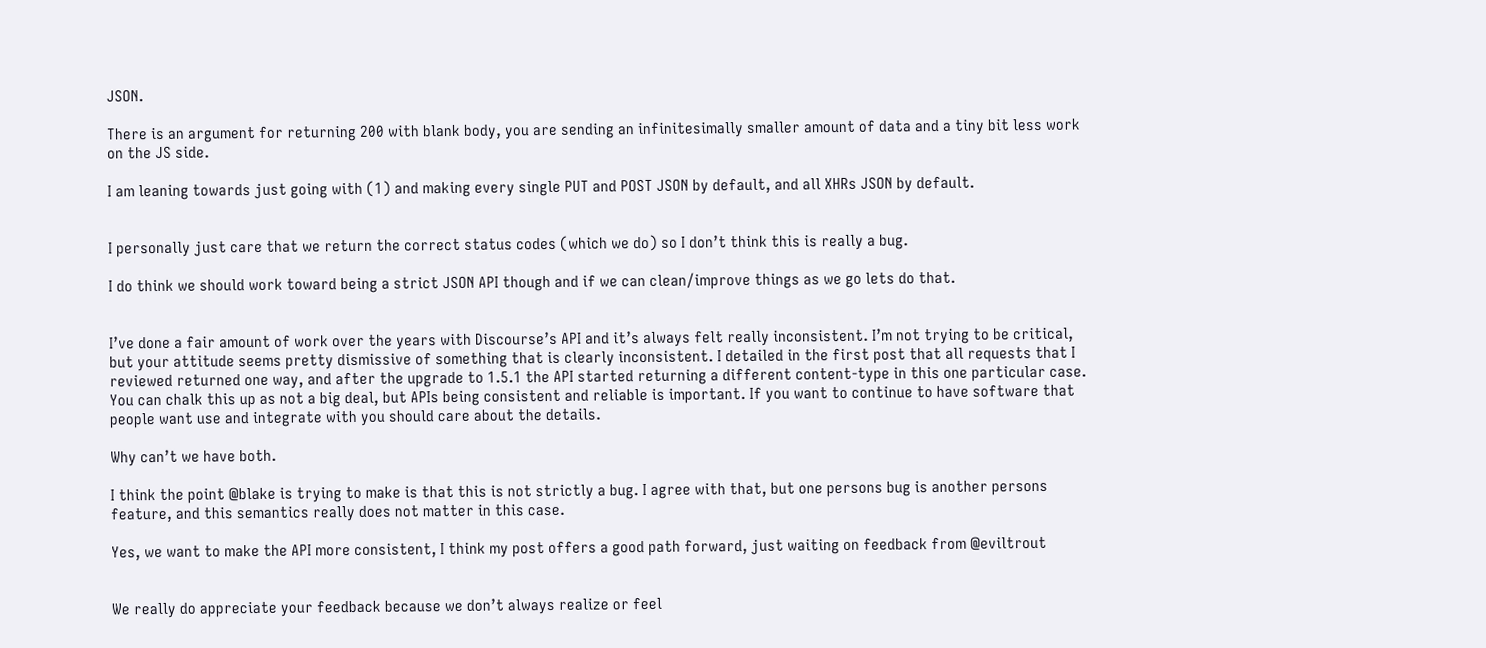JSON.

There is an argument for returning 200 with blank body, you are sending an infinitesimally smaller amount of data and a tiny bit less work on the JS side.

I am leaning towards just going with (1) and making every single PUT and POST JSON by default, and all XHRs JSON by default.


I personally just care that we return the correct status codes (which we do) so I don’t think this is really a bug.

I do think we should work toward being a strict JSON API though and if we can clean/improve things as we go lets do that.


I’ve done a fair amount of work over the years with Discourse’s API and it’s always felt really inconsistent. I’m not trying to be critical, but your attitude seems pretty dismissive of something that is clearly inconsistent. I detailed in the first post that all requests that I reviewed returned one way, and after the upgrade to 1.5.1 the API started returning a different content-type in this one particular case. You can chalk this up as not a big deal, but APIs being consistent and reliable is important. If you want to continue to have software that people want use and integrate with you should care about the details.

Why can’t we have both.

I think the point @blake is trying to make is that this is not strictly a bug. I agree with that, but one persons bug is another persons feature, and this semantics really does not matter in this case.

Yes, we want to make the API more consistent, I think my post offers a good path forward, just waiting on feedback from @eviltrout


We really do appreciate your feedback because we don’t always realize or feel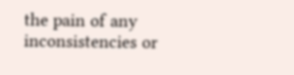the pain of any inconsistencies or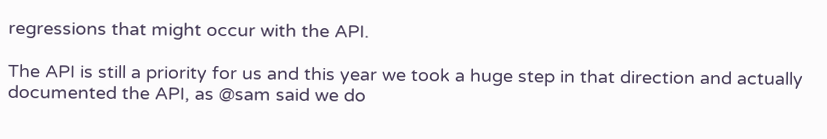regressions that might occur with the API.

The API is still a priority for us and this year we took a huge step in that direction and actually documented the API, as @sam said we do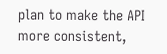plan to make the API more consistent,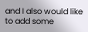and I also would like to add some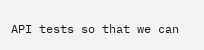API tests so that we can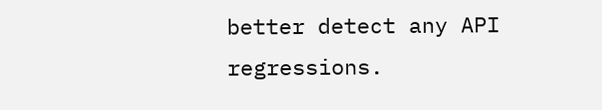better detect any API regressions.